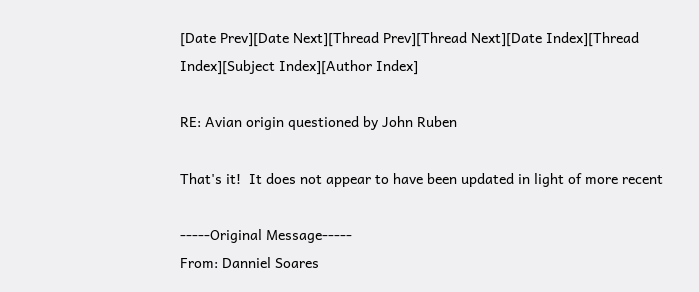[Date Prev][Date Next][Thread Prev][Thread Next][Date Index][Thread Index][Subject Index][Author Index]

RE: Avian origin questioned by John Ruben

That's it!  It does not appear to have been updated in light of more recent

-----Original Message-----
From: Danniel Soares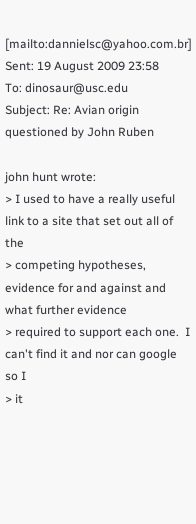[mailto:dannielsc@yahoo.com.br]
Sent: 19 August 2009 23:58
To: dinosaur@usc.edu
Subject: Re: Avian origin questioned by John Ruben

john hunt wrote:
> I used to have a really useful link to a site that set out all of the
> competing hypotheses, evidence for and against and what further evidence
> required to support each one.  I can't find it and nor can google so I
> it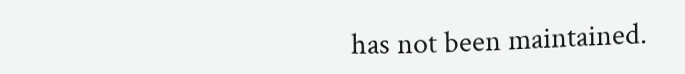has not been maintained.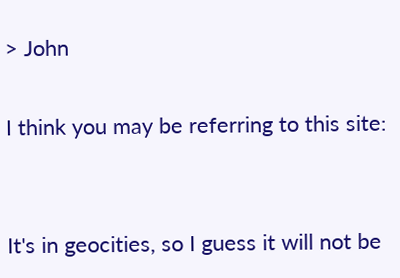> John

I think you may be referring to this site:


It's in geocities, so I guess it will not be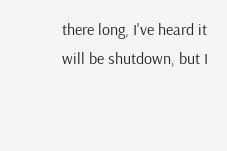there long, I've heard it
will be shutdown, but I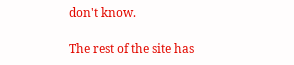don't know.

The rest of the site has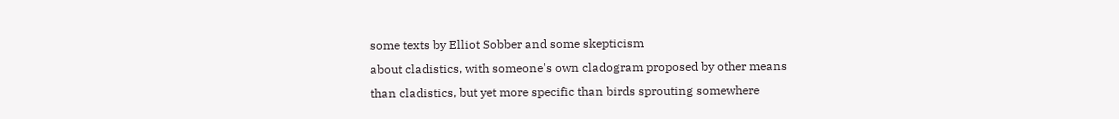some texts by Elliot Sobber and some skepticism
about cladistics, with someone's own cladogram proposed by other means
than cladistics, but yet more specific than birds sprouting somewhere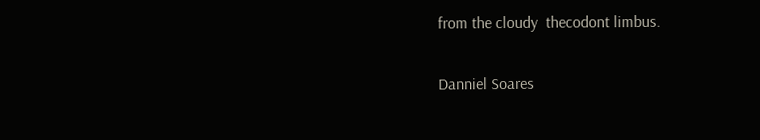from the cloudy  thecodont limbus.

Danniel Soares